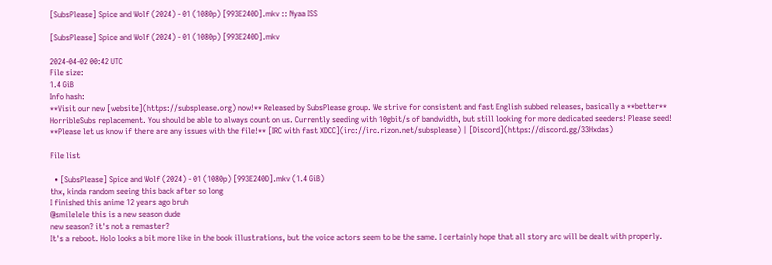[SubsPlease] Spice and Wolf (2024) - 01 (1080p) [993E240D].mkv :: Nyaa ISS

[SubsPlease] Spice and Wolf (2024) - 01 (1080p) [993E240D].mkv

2024-04-02 00:42 UTC
File size:
1.4 GiB
Info hash:
**Visit our new [website](https://subsplease.org) now!** Released by SubsPlease group. We strive for consistent and fast English subbed releases, basically a **better** HorribleSubs replacement. You should be able to always count on us. Currently seeding with 10gbit/s of bandwidth, but still looking for more dedicated seeders! Please seed! **Please let us know if there are any issues with the file!** [IRC with fast XDCC](irc://irc.rizon.net/subsplease) | [Discord](https://discord.gg/33Hxdas)

File list

  • [SubsPlease] Spice and Wolf (2024) - 01 (1080p) [993E240D].mkv (1.4 GiB)
thx, kinda random seeing this back after so long
I finished this anime 12 years ago bruh
@smilelele this is a new season dude
new season? it's not a remaster?
It's a reboot. Holo looks a bit more like in the book illustrations, but the voice actors seem to be the same. I certainly hope that all story arc will be dealt with properly.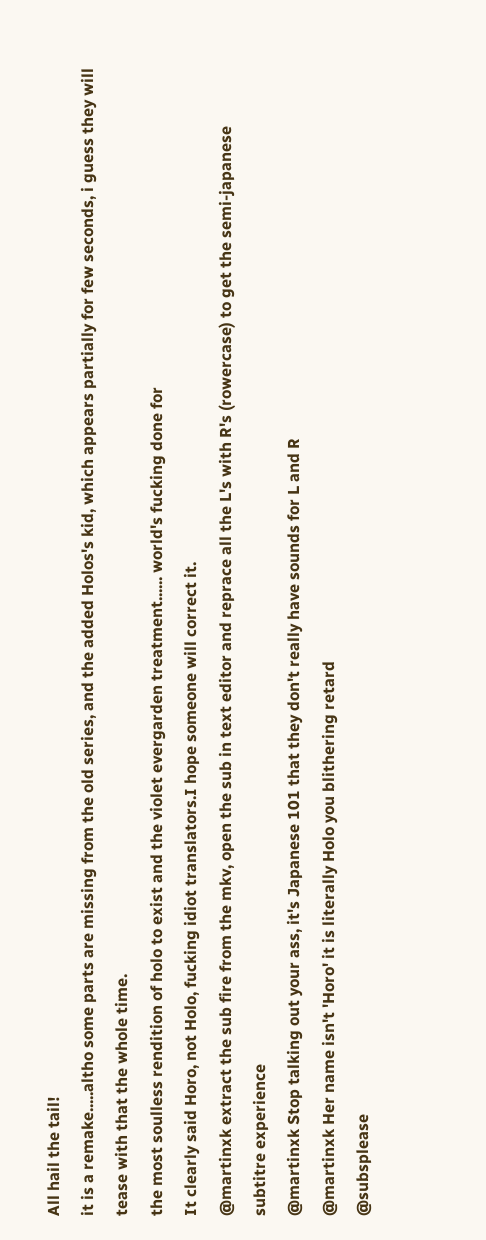All hail the tail!
it is a remake.....altho some parts are missing from the old series, and the added Holos's kid, which appears partially for few seconds, i guess they will tease with that the whole time.
the most soulless rendition of holo to exist and the violet evergarden treatment...... world's fucking done for
It clearly said Horo, not Holo, fucking idiot translators.I hope someone will correct it.
@martinxk extract the sub fire from the mkv, open the sub in text editor and reprace all the L's with R's (rowercase) to get the semi-japanese subtitre experience
@martinxk Stop talking out your ass, it's Japanese 101 that they don't really have sounds for L and R
@martinxk Her name isn't 'Horo' it is literally Holo you blithering retard
@subsplease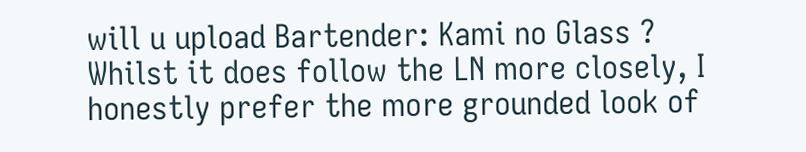will u upload Bartender: Kami no Glass ?
Whilst it does follow the LN more closely, I honestly prefer the more grounded look of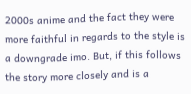2000s anime and the fact they were more faithful in regards to the style is a downgrade imo. But, if this follows the story more closely and is a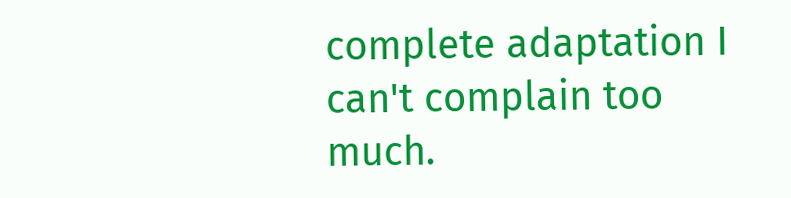complete adaptation I can't complain too much.